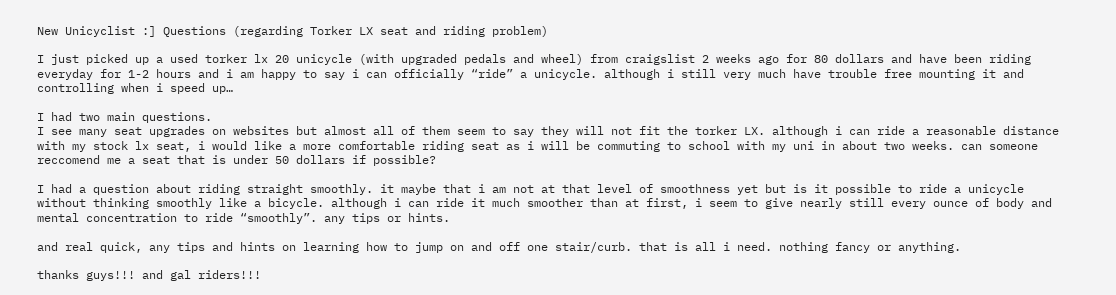New Unicyclist :] Questions (regarding Torker LX seat and riding problem)

I just picked up a used torker lx 20 unicycle (with upgraded pedals and wheel) from craigslist 2 weeks ago for 80 dollars and have been riding everyday for 1-2 hours and i am happy to say i can officially “ride” a unicycle. although i still very much have trouble free mounting it and controlling when i speed up…

I had two main questions.
I see many seat upgrades on websites but almost all of them seem to say they will not fit the torker LX. although i can ride a reasonable distance with my stock lx seat, i would like a more comfortable riding seat as i will be commuting to school with my uni in about two weeks. can someone reccomend me a seat that is under 50 dollars if possible?

I had a question about riding straight smoothly. it maybe that i am not at that level of smoothness yet but is it possible to ride a unicycle without thinking smoothly like a bicycle. although i can ride it much smoother than at first, i seem to give nearly still every ounce of body and mental concentration to ride “smoothly”. any tips or hints.

and real quick, any tips and hints on learning how to jump on and off one stair/curb. that is all i need. nothing fancy or anything.

thanks guys!!! and gal riders!!!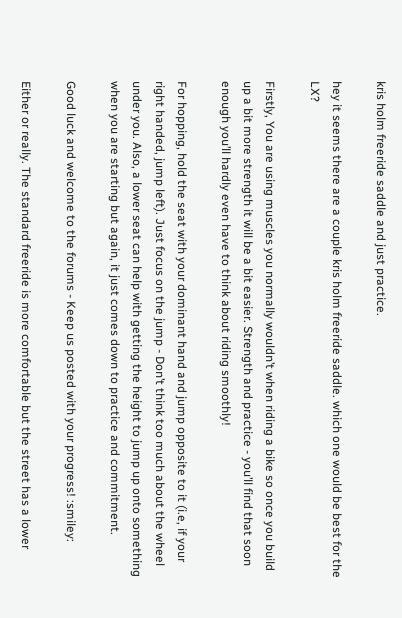kris holm freeride saddle and just practice.

hey it seems there are a couple kris holm freeride saddle. which one would be best for the LX?

Firstly, You are using muscles you normally wouldn’t when riding a bike so once you build up a bit more strength it will be a bit easier. Strength and practice - you’ll find that soon enough you’ll hardly even have to think about riding smoothly!

For hopping, hold the seat with your dominant hand and jump opposite to it (i.e, if your right handed, jump left). Just focus on the jump - Don’t think too much about the wheel under you. Also, a lower seat can help with getting the height to jump up onto something when you are starting but again, it just comes down to practice and commitment.

Good luck and welcome to the forums - Keep us posted with your progress! :smiley:

Either or really. The standard freeride is more comfortable but the street has a lower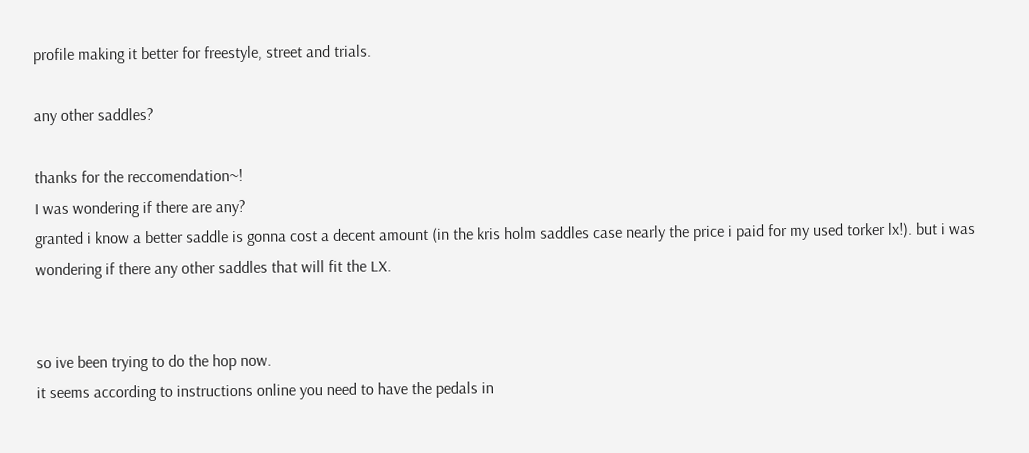profile making it better for freestyle, street and trials.

any other saddles?

thanks for the reccomendation~!
I was wondering if there are any?
granted i know a better saddle is gonna cost a decent amount (in the kris holm saddles case nearly the price i paid for my used torker lx!). but i was wondering if there any other saddles that will fit the LX.


so ive been trying to do the hop now.
it seems according to instructions online you need to have the pedals in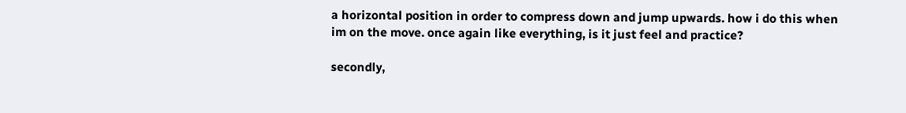a horizontal position in order to compress down and jump upwards. how i do this when im on the move. once again like everything, is it just feel and practice?

secondly,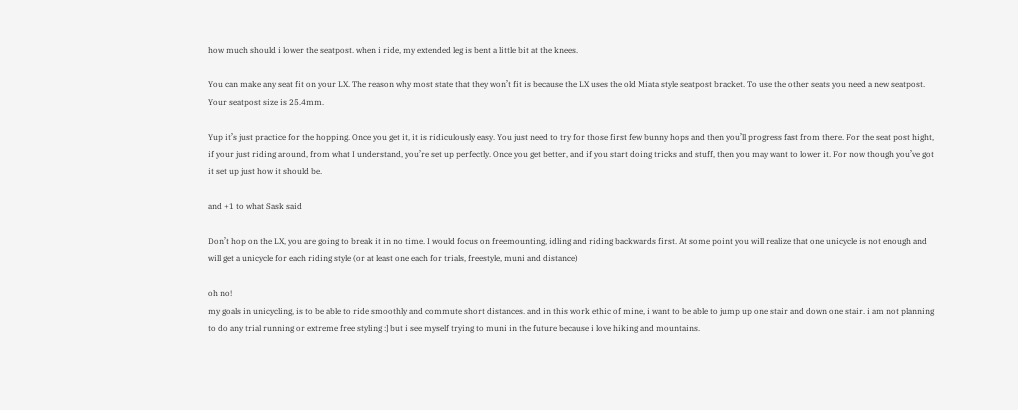how much should i lower the seatpost. when i ride, my extended leg is bent a little bit at the knees.

You can make any seat fit on your LX. The reason why most state that they won’t fit is because the LX uses the old Miata style seatpost bracket. To use the other seats you need a new seatpost. Your seatpost size is 25.4mm.

Yup it’s just practice for the hopping. Once you get it, it is ridiculously easy. You just need to try for those first few bunny hops and then you’ll progress fast from there. For the seat post hight, if your just riding around, from what I understand, you’re set up perfectly. Once you get better, and if you start doing tricks and stuff, then you may want to lower it. For now though you’ve got it set up just how it should be.

and +1 to what Sask said

Don’t hop on the LX, you are going to break it in no time. I would focus on freemounting, idling and riding backwards first. At some point you will realize that one unicycle is not enough and will get a unicycle for each riding style (or at least one each for trials, freestyle, muni and distance)

oh no!
my goals in unicycling, is to be able to ride smoothly and commute short distances. and in this work ethic of mine, i want to be able to jump up one stair and down one stair. i am not planning to do any trial running or extreme free styling :] but i see myself trying to muni in the future because i love hiking and mountains.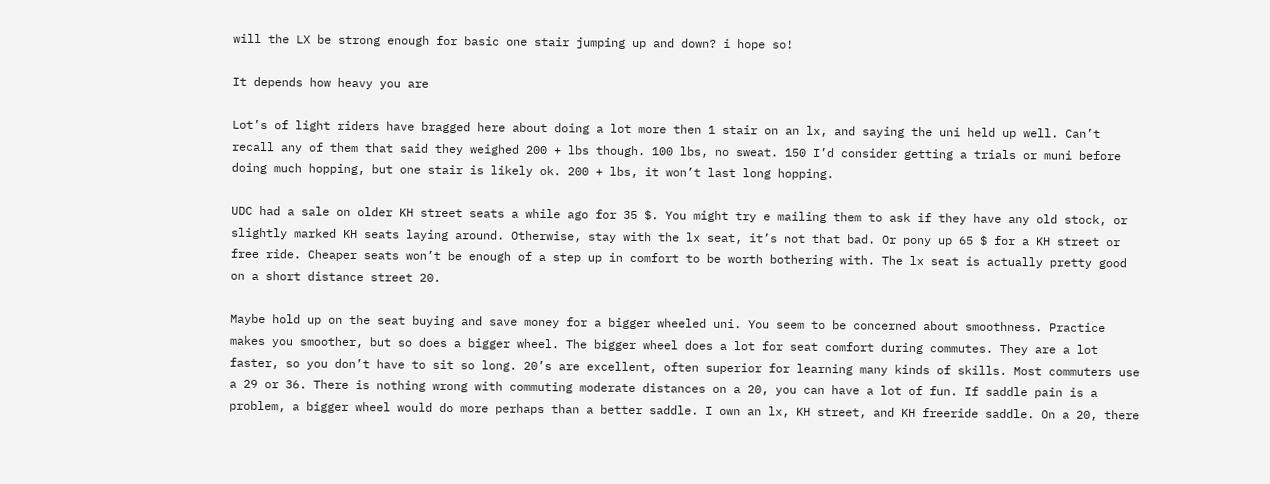will the LX be strong enough for basic one stair jumping up and down? i hope so!

It depends how heavy you are

Lot’s of light riders have bragged here about doing a lot more then 1 stair on an lx, and saying the uni held up well. Can’t recall any of them that said they weighed 200 + lbs though. 100 lbs, no sweat. 150 I’d consider getting a trials or muni before doing much hopping, but one stair is likely ok. 200 + lbs, it won’t last long hopping.

UDC had a sale on older KH street seats a while ago for 35 $. You might try e mailing them to ask if they have any old stock, or slightly marked KH seats laying around. Otherwise, stay with the lx seat, it’s not that bad. Or pony up 65 $ for a KH street or free ride. Cheaper seats won’t be enough of a step up in comfort to be worth bothering with. The lx seat is actually pretty good on a short distance street 20.

Maybe hold up on the seat buying and save money for a bigger wheeled uni. You seem to be concerned about smoothness. Practice makes you smoother, but so does a bigger wheel. The bigger wheel does a lot for seat comfort during commutes. They are a lot faster, so you don’t have to sit so long. 20’s are excellent, often superior for learning many kinds of skills. Most commuters use a 29 or 36. There is nothing wrong with commuting moderate distances on a 20, you can have a lot of fun. If saddle pain is a problem, a bigger wheel would do more perhaps than a better saddle. I own an lx, KH street, and KH freeride saddle. On a 20, there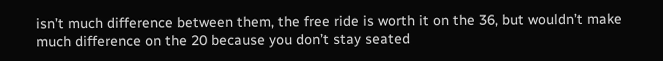isn’t much difference between them, the free ride is worth it on the 36, but wouldn’t make much difference on the 20 because you don’t stay seated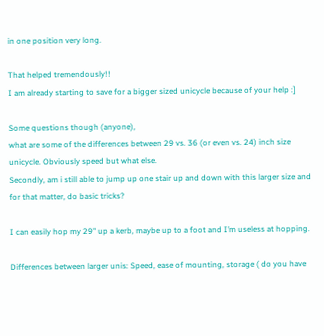in one position very long.

That helped tremendously!!
I am already starting to save for a bigger sized unicycle because of your help :]

Some questions though (anyone),
what are some of the differences between 29 vs. 36 (or even vs. 24) inch size unicycle. Obviously speed but what else.
Secondly, am i still able to jump up one stair up and down with this larger size and for that matter, do basic tricks?

I can easily hop my 29" up a kerb, maybe up to a foot and I’m useless at hopping.

Differences between larger unis: Speed, ease of mounting, storage ( do you have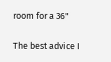room for a 36"

The best advice I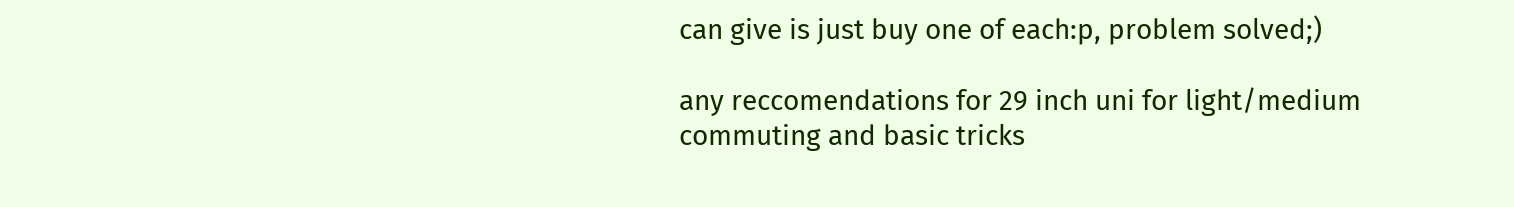can give is just buy one of each:p, problem solved;)

any reccomendations for 29 inch uni for light/medium commuting and basic tricks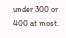under 300 or 400 at most.